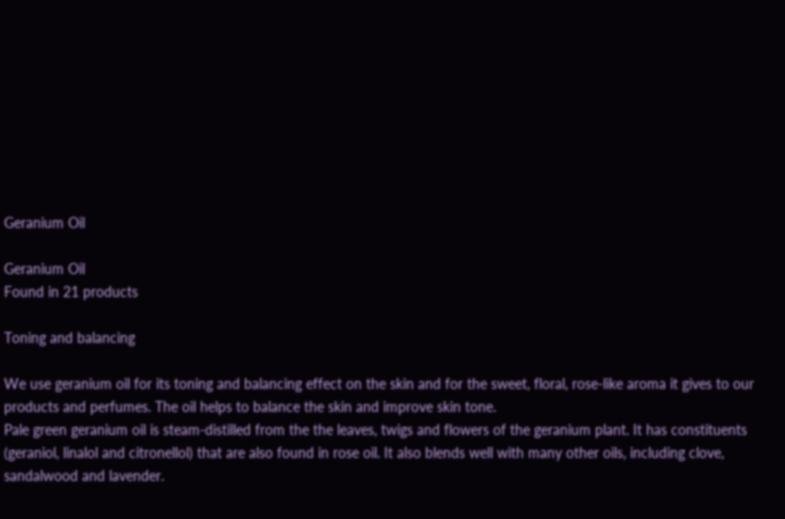Geranium Oil

Geranium Oil
Found in 21 products

Toning and balancing

We use geranium oil for its toning and balancing effect on the skin and for the sweet, floral, rose-like aroma it gives to our products and perfumes. The oil helps to balance the skin and improve skin tone.
Pale green geranium oil is steam-distilled from the the leaves, twigs and flowers of the geranium plant. It has constituents (geraniol, linalol and citronellol) that are also found in rose oil. It also blends well with many other oils, including clove, sandalwood and lavender.